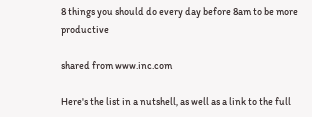8 things you should do every day before 8am to be more productive

shared from www.inc.com

Here's the list in a nutshell, as well as a link to the full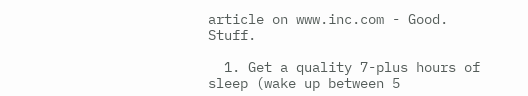article on www.inc.com - Good. Stuff.

  1. Get a quality 7-plus hours of sleep (wake up between 5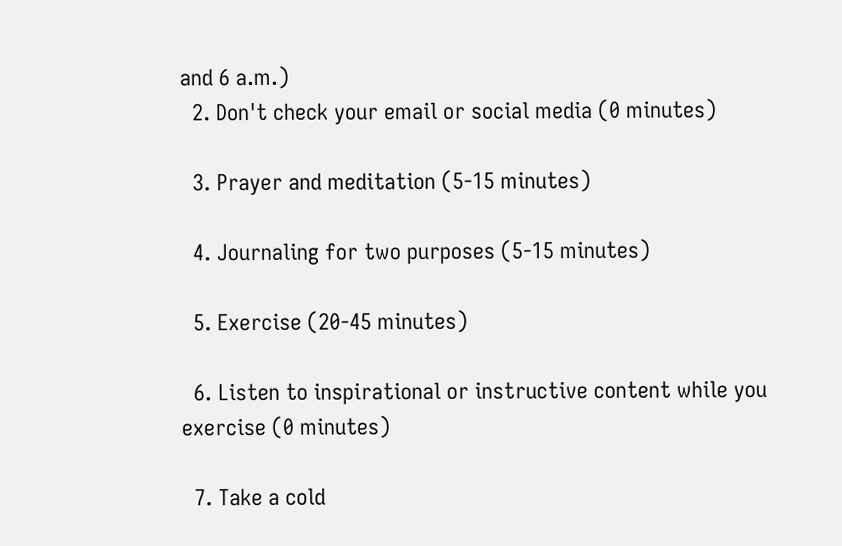and 6 a.m.)
  2. Don't check your email or social media (0 minutes)

  3. Prayer and meditation (5-15 minutes)

  4. Journaling for two purposes (5-15 minutes)

  5. Exercise (20-45 minutes)

  6. Listen to inspirational or instructive content while you exercise (0 minutes)

  7. Take a cold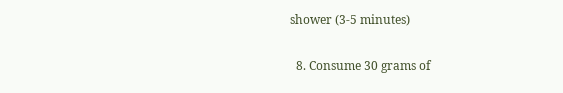shower (3-5 minutes)

  8. Consume 30 grams of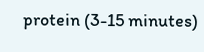protein (3-15 minutes)